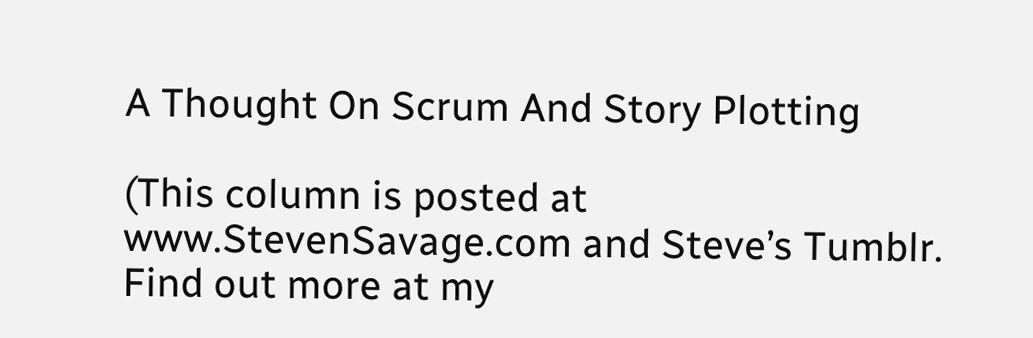A Thought On Scrum And Story Plotting

(This column is posted at www.StevenSavage.com and Steve’s Tumblr.  Find out more at my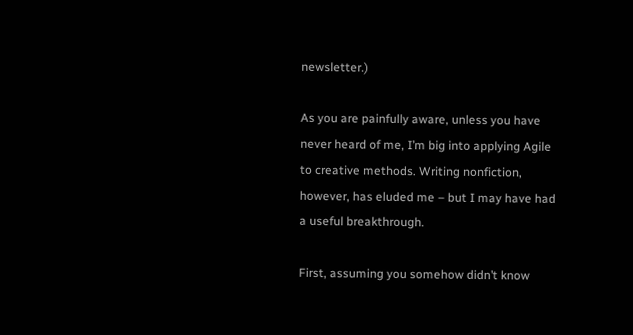newsletter.)

As you are painfully aware, unless you have never heard of me, I’m big into applying Agile to creative methods. Writing nonfiction, however, has eluded me – but I may have had a useful breakthrough.

First, assuming you somehow didn’t know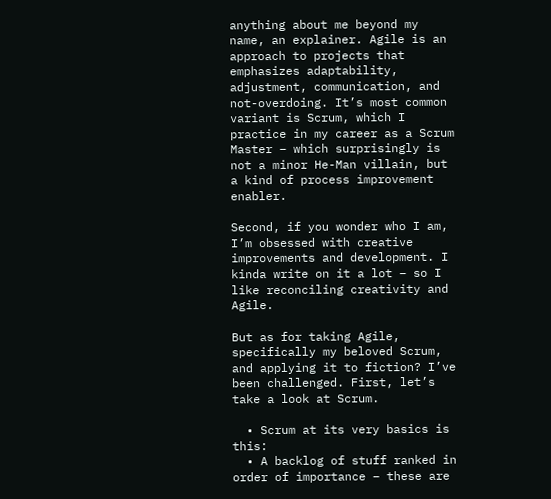anything about me beyond my name, an explainer. Agile is an approach to projects that emphasizes adaptability, adjustment, communication, and not-overdoing. It’s most common variant is Scrum, which I practice in my career as a Scrum Master – which surprisingly is not a minor He-Man villain, but a kind of process improvement enabler.

Second, if you wonder who I am, I’m obsessed with creative improvements and development. I kinda write on it a lot – so I like reconciling creativity and Agile.

But as for taking Agile, specifically my beloved Scrum, and applying it to fiction? I’ve been challenged. First, let’s take a look at Scrum.

  • Scrum at its very basics is this:
  • A backlog of stuff ranked in order of importance – these are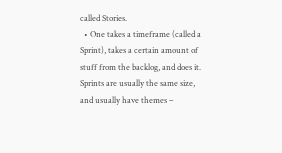called Stories.
  • One takes a timeframe (called a Sprint), takes a certain amount of stuff from the backlog, and does it. Sprints are usually the same size, and usually have themes –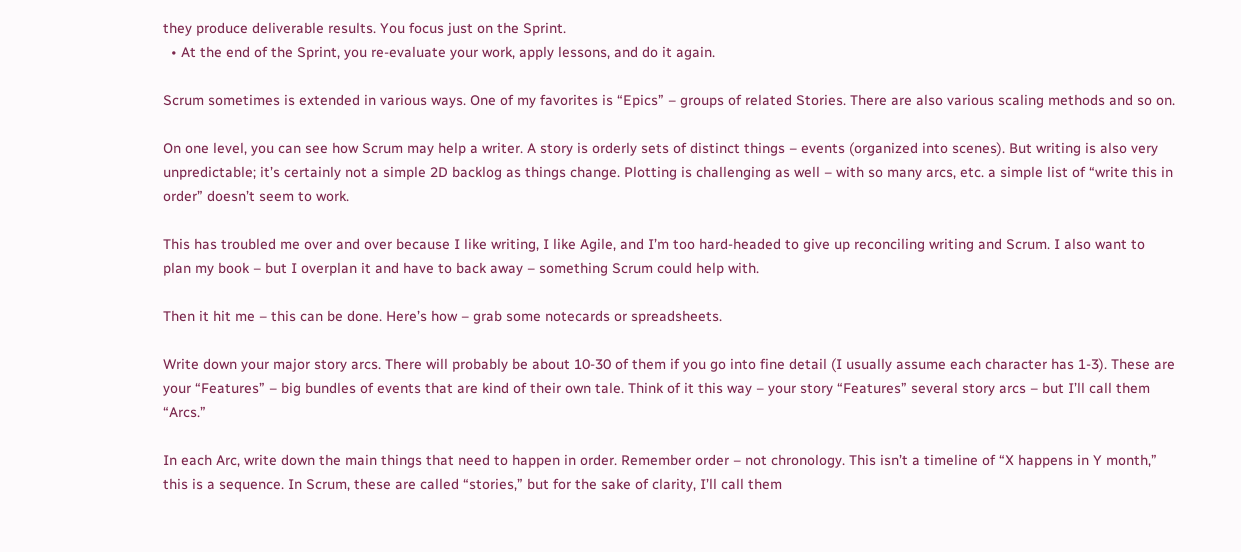they produce deliverable results. You focus just on the Sprint.
  • At the end of the Sprint, you re-evaluate your work, apply lessons, and do it again.

Scrum sometimes is extended in various ways. One of my favorites is “Epics” – groups of related Stories. There are also various scaling methods and so on.

On one level, you can see how Scrum may help a writer. A story is orderly sets of distinct things – events (organized into scenes). But writing is also very unpredictable; it’s certainly not a simple 2D backlog as things change. Plotting is challenging as well – with so many arcs, etc. a simple list of “write this in order” doesn’t seem to work.

This has troubled me over and over because I like writing, I like Agile, and I’m too hard-headed to give up reconciling writing and Scrum. I also want to plan my book – but I overplan it and have to back away – something Scrum could help with.

Then it hit me – this can be done. Here’s how – grab some notecards or spreadsheets.

Write down your major story arcs. There will probably be about 10-30 of them if you go into fine detail (I usually assume each character has 1-3). These are your “Features” – big bundles of events that are kind of their own tale. Think of it this way – your story “Features” several story arcs – but I’ll call them “Arcs.”

In each Arc, write down the main things that need to happen in order. Remember order – not chronology. This isn’t a timeline of “X happens in Y month,” this is a sequence. In Scrum, these are called “stories,” but for the sake of clarity, I’ll call them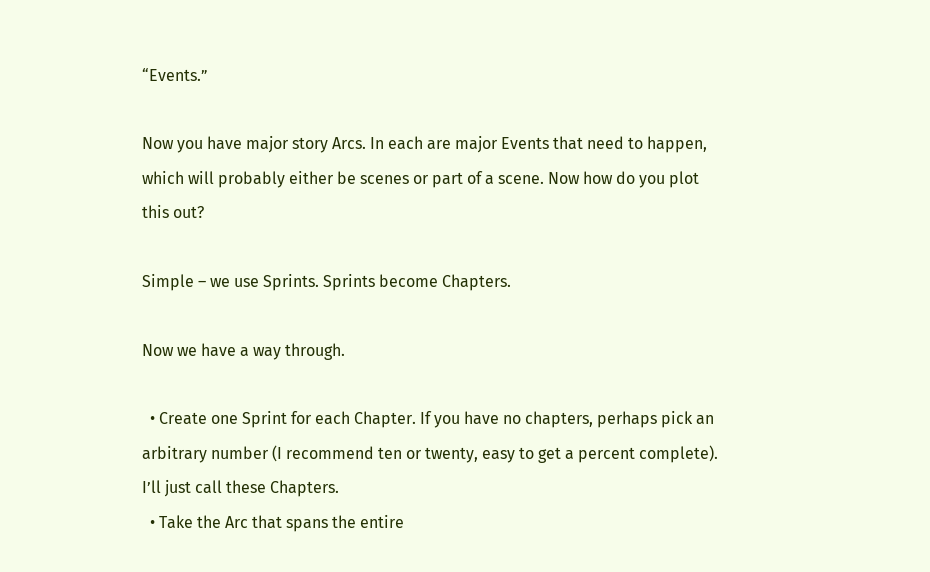“Events.”

Now you have major story Arcs. In each are major Events that need to happen, which will probably either be scenes or part of a scene. Now how do you plot this out?

Simple – we use Sprints. Sprints become Chapters.

Now we have a way through.

  • Create one Sprint for each Chapter. If you have no chapters, perhaps pick an arbitrary number (I recommend ten or twenty, easy to get a percent complete). I’ll just call these Chapters.
  • Take the Arc that spans the entire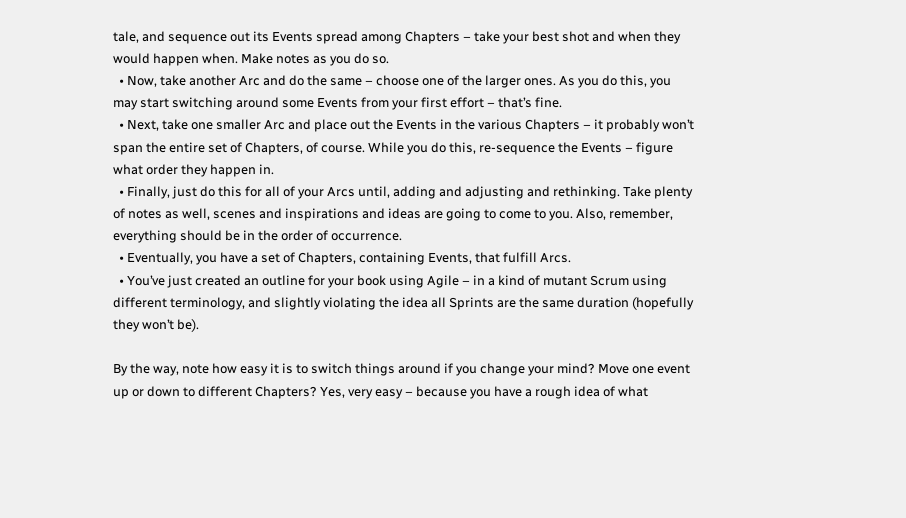tale, and sequence out its Events spread among Chapters – take your best shot and when they would happen when. Make notes as you do so.
  • Now, take another Arc and do the same – choose one of the larger ones. As you do this, you may start switching around some Events from your first effort – that’s fine.
  • Next, take one smaller Arc and place out the Events in the various Chapters – it probably won’t span the entire set of Chapters, of course. While you do this, re-sequence the Events – figure what order they happen in.
  • Finally, just do this for all of your Arcs until, adding and adjusting and rethinking. Take plenty of notes as well, scenes and inspirations and ideas are going to come to you. Also, remember, everything should be in the order of occurrence.
  • Eventually, you have a set of Chapters, containing Events, that fulfill Arcs.
  • You’ve just created an outline for your book using Agile – in a kind of mutant Scrum using different terminology, and slightly violating the idea all Sprints are the same duration (hopefully they won’t be).

By the way, note how easy it is to switch things around if you change your mind? Move one event up or down to different Chapters? Yes, very easy – because you have a rough idea of what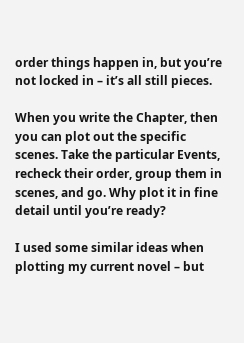order things happen in, but you’re not locked in – it’s all still pieces.

When you write the Chapter, then you can plot out the specific scenes. Take the particular Events, recheck their order, group them in scenes, and go. Why plot it in fine detail until you’re ready?

I used some similar ideas when plotting my current novel – but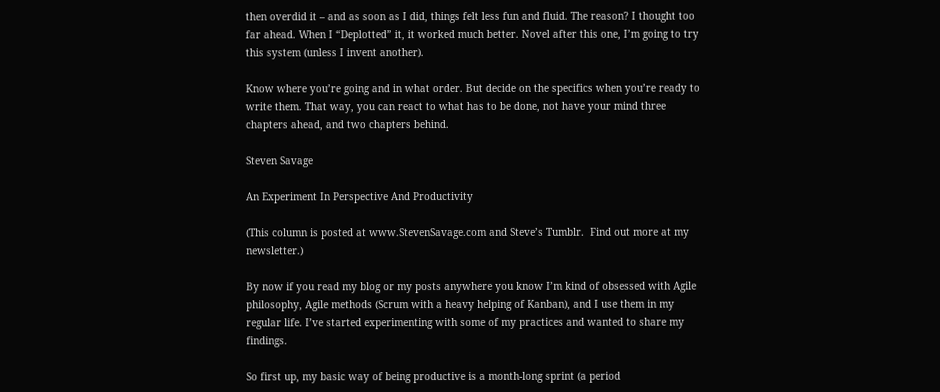then overdid it – and as soon as I did, things felt less fun and fluid. The reason? I thought too far ahead. When I “Deplotted” it, it worked much better. Novel after this one, I’m going to try this system (unless I invent another).

Know where you’re going and in what order. But decide on the specifics when you’re ready to write them. That way, you can react to what has to be done, not have your mind three chapters ahead, and two chapters behind.

Steven Savage

An Experiment In Perspective And Productivity

(This column is posted at www.StevenSavage.com and Steve’s Tumblr.  Find out more at my newsletter.)

By now if you read my blog or my posts anywhere you know I’m kind of obsessed with Agile philosophy, Agile methods (Scrum with a heavy helping of Kanban), and I use them in my regular life. I’ve started experimenting with some of my practices and wanted to share my findings.

So first up, my basic way of being productive is a month-long sprint (a period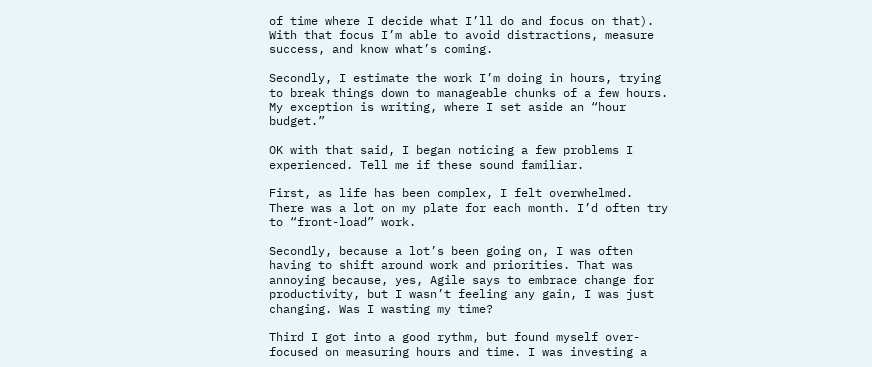of time where I decide what I’ll do and focus on that). With that focus I’m able to avoid distractions, measure success, and know what’s coming.

Secondly, I estimate the work I’m doing in hours, trying to break things down to manageable chunks of a few hours. My exception is writing, where I set aside an “hour budget.”

OK with that said, I began noticing a few problems I experienced. Tell me if these sound familiar.

First, as life has been complex, I felt overwhelmed. There was a lot on my plate for each month. I’d often try to “front-load” work.

Secondly, because a lot’s been going on, I was often having to shift around work and priorities. That was annoying because, yes, Agile says to embrace change for productivity, but I wasn’t feeling any gain, I was just changing. Was I wasting my time?

Third I got into a good rythm, but found myself over-focused on measuring hours and time. I was investing a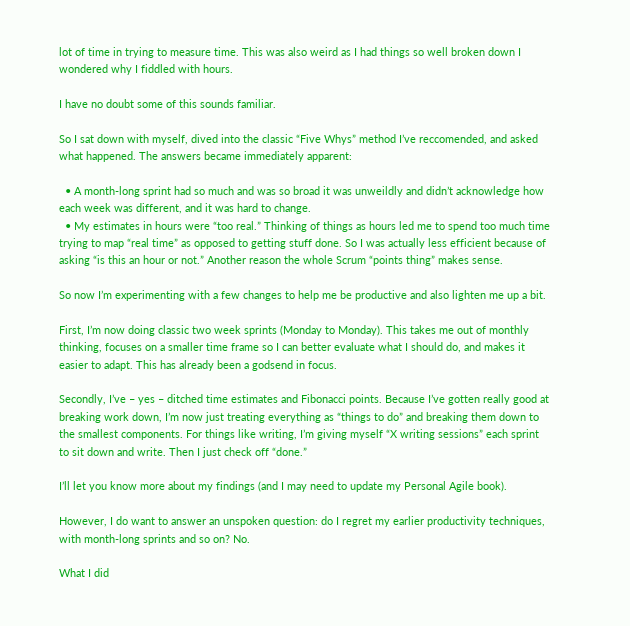lot of time in trying to measure time. This was also weird as I had things so well broken down I wondered why I fiddled with hours.

I have no doubt some of this sounds familiar.

So I sat down with myself, dived into the classic “Five Whys” method I’ve reccomended, and asked what happened. The answers became immediately apparent:

  • A month-long sprint had so much and was so broad it was unweildly and didn’t acknowledge how each week was different, and it was hard to change.
  • My estimates in hours were “too real.” Thinking of things as hours led me to spend too much time trying to map “real time” as opposed to getting stuff done. So I was actually less efficient because of asking “is this an hour or not.” Another reason the whole Scrum “points thing” makes sense.

So now I’m experimenting with a few changes to help me be productive and also lighten me up a bit.

First, I’m now doing classic two week sprints (Monday to Monday). This takes me out of monthly thinking, focuses on a smaller time frame so I can better evaluate what I should do, and makes it easier to adapt. This has already been a godsend in focus.

Secondly, I’ve – yes – ditched time estimates and Fibonacci points. Because I’ve gotten really good at breaking work down, I’m now just treating everything as “things to do” and breaking them down to the smallest components. For things like writing, I’m giving myself “X writing sessions” each sprint to sit down and write. Then I just check off “done.”

I’ll let you know more about my findings (and I may need to update my Personal Agile book).

However, I do want to answer an unspoken question: do I regret my earlier productivity techniques, with month-long sprints and so on? No.

What I did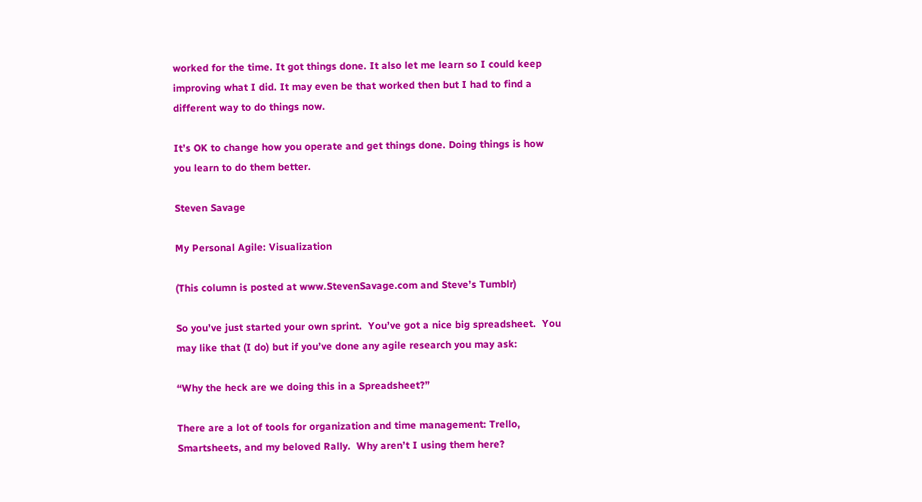worked for the time. It got things done. It also let me learn so I could keep improving what I did. It may even be that worked then but I had to find a different way to do things now.

It’s OK to change how you operate and get things done. Doing things is how you learn to do them better.

Steven Savage

My Personal Agile: Visualization

(This column is posted at www.StevenSavage.com and Steve’s Tumblr)

So you’ve just started your own sprint.  You’ve got a nice big spreadsheet.  You may like that (I do) but if you’ve done any agile research you may ask:

“Why the heck are we doing this in a Spreadsheet?”

There are a lot of tools for organization and time management: Trello, Smartsheets, and my beloved Rally.  Why aren’t I using them here?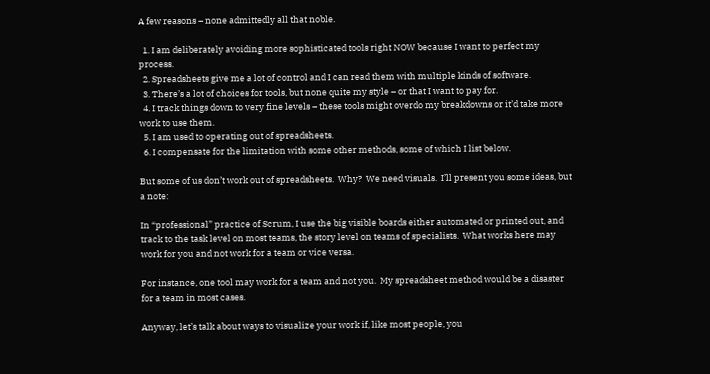A few reasons – none admittedly all that noble.

  1. I am deliberately avoiding more sophisticated tools right NOW because I want to perfect my process.
  2. Spreadsheets give me a lot of control and I can read them with multiple kinds of software.
  3. There’s a lot of choices for tools, but none quite my style – or that I want to pay for.
  4. I track things down to very fine levels – these tools might overdo my breakdowns or it’d take more work to use them.
  5. I am used to operating out of spreadsheets.
  6. I compensate for the limitation with some other methods, some of which I list below.

But some of us don’t work out of spreadsheets.  Why?  We need visuals.  I’ll present you some ideas, but a note:

In “professional” practice of Scrum, I use the big visible boards either automated or printed out, and track to the task level on most teams, the story level on teams of specialists.  What works here may work for you and not work for a team or vice versa.

For instance, one tool may work for a team and not you.  My spreadsheet method would be a disaster for a team in most cases.

Anyway, let’s talk about ways to visualize your work if, like most people, you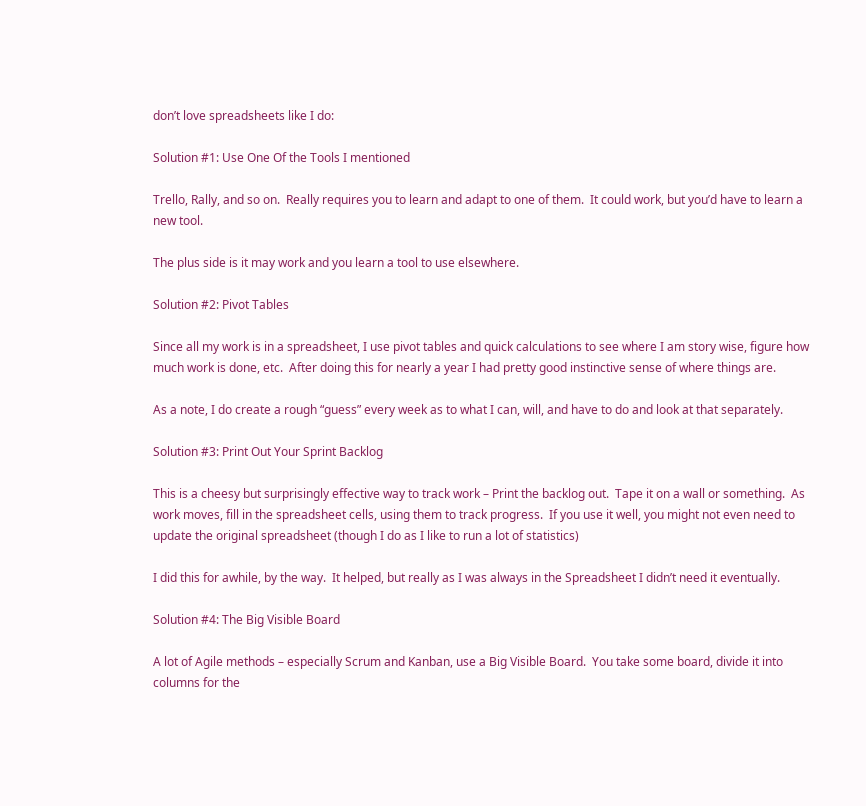don’t love spreadsheets like I do:

Solution #1: Use One Of the Tools I mentioned

Trello, Rally, and so on.  Really requires you to learn and adapt to one of them.  It could work, but you’d have to learn a new tool.

The plus side is it may work and you learn a tool to use elsewhere.

Solution #2: Pivot Tables

Since all my work is in a spreadsheet, I use pivot tables and quick calculations to see where I am story wise, figure how much work is done, etc.  After doing this for nearly a year I had pretty good instinctive sense of where things are.

As a note, I do create a rough “guess” every week as to what I can, will, and have to do and look at that separately.

Solution #3: Print Out Your Sprint Backlog

This is a cheesy but surprisingly effective way to track work – Print the backlog out.  Tape it on a wall or something.  As work moves, fill in the spreadsheet cells, using them to track progress.  If you use it well, you might not even need to update the original spreadsheet (though I do as I like to run a lot of statistics)

I did this for awhile, by the way.  It helped, but really as I was always in the Spreadsheet I didn’t need it eventually.

Solution #4: The Big Visible Board

A lot of Agile methods – especially Scrum and Kanban, use a Big Visible Board.  You take some board, divide it into columns for the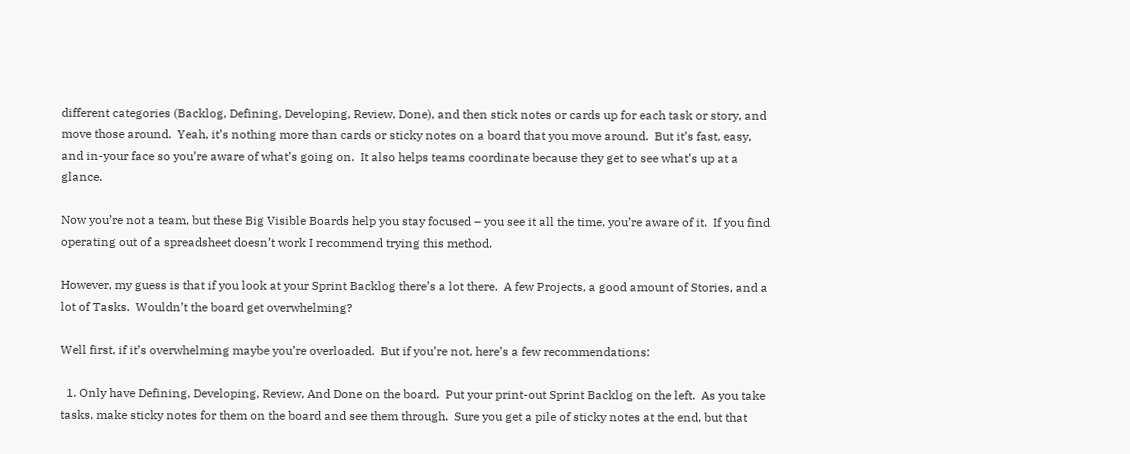different categories (Backlog, Defining, Developing, Review, Done), and then stick notes or cards up for each task or story, and move those around.  Yeah, it’s nothing more than cards or sticky notes on a board that you move around.  But it’s fast, easy, and in-your face so you’re aware of what’s going on.  It also helps teams coordinate because they get to see what’s up at a glance.

Now you’re not a team, but these Big Visible Boards help you stay focused – you see it all the time, you’re aware of it.  If you find operating out of a spreadsheet doesn’t work I recommend trying this method.

However, my guess is that if you look at your Sprint Backlog there’s a lot there.  A few Projects, a good amount of Stories, and a lot of Tasks.  Wouldn’t the board get overwhelming?

Well first, if it’s overwhelming maybe you’re overloaded.  But if you’re not, here’s a few recommendations:

  1. Only have Defining, Developing, Review, And Done on the board.  Put your print-out Sprint Backlog on the left.  As you take tasks, make sticky notes for them on the board and see them through.  Sure you get a pile of sticky notes at the end, but that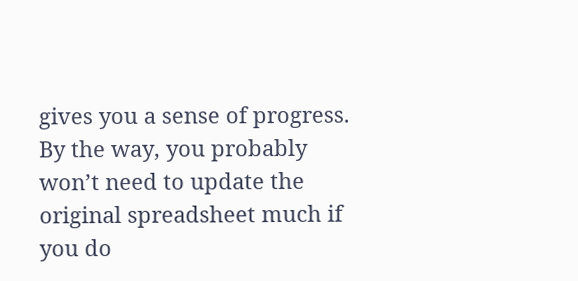gives you a sense of progress.  By the way, you probably won’t need to update the original spreadsheet much if you do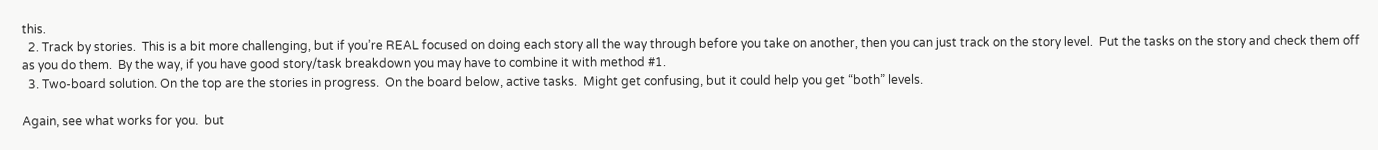this.
  2. Track by stories.  This is a bit more challenging, but if you’re REAL focused on doing each story all the way through before you take on another, then you can just track on the story level.  Put the tasks on the story and check them off as you do them.  By the way, if you have good story/task breakdown you may have to combine it with method #1.
  3. Two-board solution. On the top are the stories in progress.  On the board below, active tasks.  Might get confusing, but it could help you get “both” levels.

Again, see what works for you.  but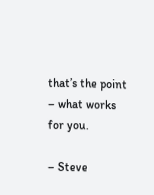that’s the point – what works for you.

– Steve